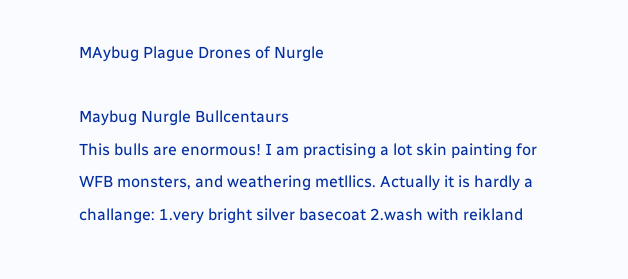MAybug Plague Drones of Nurgle

Maybug Nurgle Bullcentaurs
This bulls are enormous! I am practising a lot skin painting for WFB monsters, and weathering metllics. Actually it is hardly a challange: 1.very bright silver basecoat 2.wash with reikland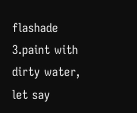flashade 3.paint with dirty water, let say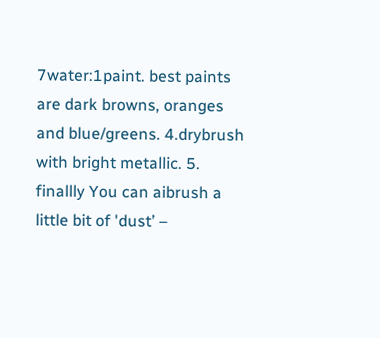7water:1paint. best paints are dark browns, oranges and blue/greens. 4.drybrush with bright metallic. 5. finallly You can aibrush a little bit of 'dust’ –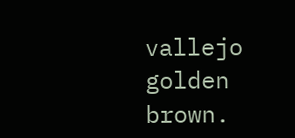vallejo golden brown.